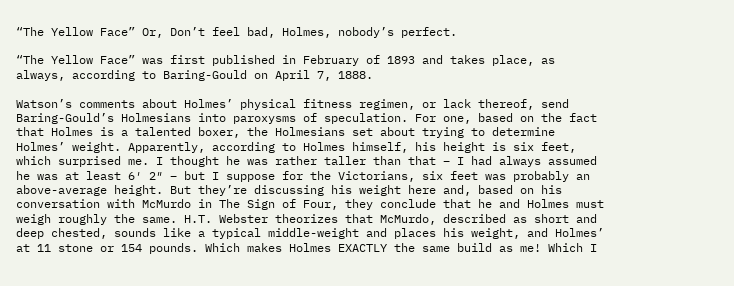“The Yellow Face” Or, Don’t feel bad, Holmes, nobody’s perfect.

“The Yellow Face” was first published in February of 1893 and takes place, as always, according to Baring-Gould on April 7, 1888.

Watson’s comments about Holmes’ physical fitness regimen, or lack thereof, send Baring-Gould’s Holmesians into paroxysms of speculation. For one, based on the fact that Holmes is a talented boxer, the Holmesians set about trying to determine Holmes’ weight. Apparently, according to Holmes himself, his height is six feet, which surprised me. I thought he was rather taller than that – I had always assumed he was at least 6′ 2″ – but I suppose for the Victorians, six feet was probably an above-average height. But they’re discussing his weight here and, based on his conversation with McMurdo in The Sign of Four, they conclude that he and Holmes must weigh roughly the same. H.T. Webster theorizes that McMurdo, described as short and deep chested, sounds like a typical middle-weight and places his weight, and Holmes’ at 11 stone or 154 pounds. Which makes Holmes EXACTLY the same build as me! Which I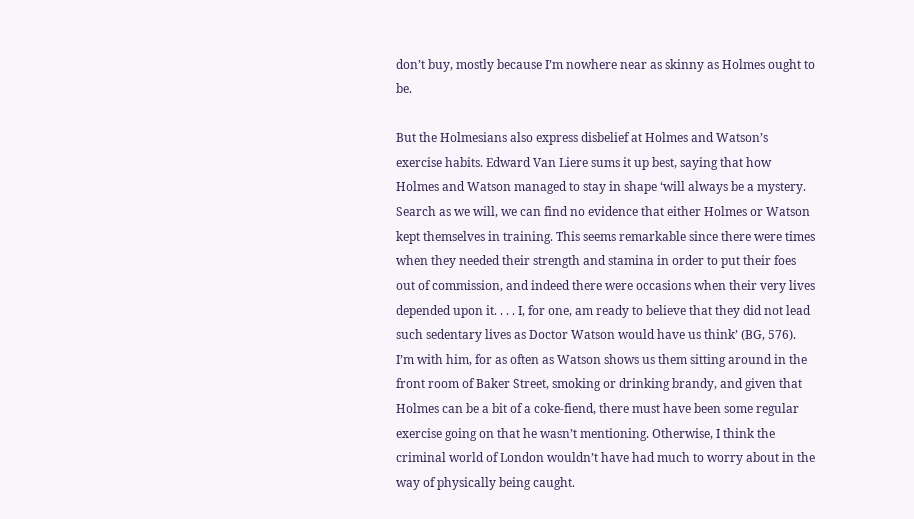don’t buy, mostly because I’m nowhere near as skinny as Holmes ought to be.

But the Holmesians also express disbelief at Holmes and Watson’s exercise habits. Edward Van Liere sums it up best, saying that how Holmes and Watson managed to stay in shape ‘will always be a mystery. Search as we will, we can find no evidence that either Holmes or Watson kept themselves in training. This seems remarkable since there were times when they needed their strength and stamina in order to put their foes out of commission, and indeed there were occasions when their very lives depended upon it. . . . I, for one, am ready to believe that they did not lead such sedentary lives as Doctor Watson would have us think’ (BG, 576). I’m with him, for as often as Watson shows us them sitting around in the front room of Baker Street, smoking or drinking brandy, and given that Holmes can be a bit of a coke-fiend, there must have been some regular exercise going on that he wasn’t mentioning. Otherwise, I think the criminal world of London wouldn’t have had much to worry about in the way of physically being caught.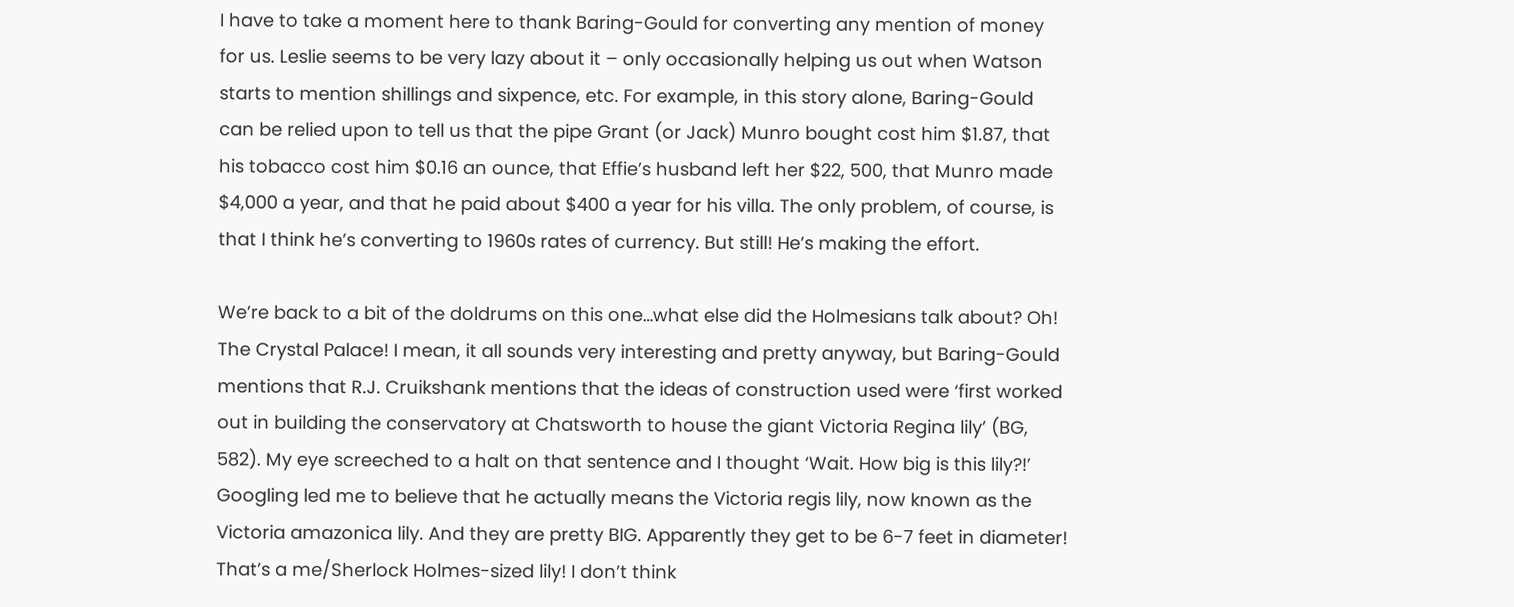I have to take a moment here to thank Baring-Gould for converting any mention of money for us. Leslie seems to be very lazy about it – only occasionally helping us out when Watson starts to mention shillings and sixpence, etc. For example, in this story alone, Baring-Gould can be relied upon to tell us that the pipe Grant (or Jack) Munro bought cost him $1.87, that his tobacco cost him $0.16 an ounce, that Effie’s husband left her $22, 500, that Munro made $4,000 a year, and that he paid about $400 a year for his villa. The only problem, of course, is that I think he’s converting to 1960s rates of currency. But still! He’s making the effort.

We’re back to a bit of the doldrums on this one…what else did the Holmesians talk about? Oh! The Crystal Palace! I mean, it all sounds very interesting and pretty anyway, but Baring-Gould mentions that R.J. Cruikshank mentions that the ideas of construction used were ‘first worked out in building the conservatory at Chatsworth to house the giant Victoria Regina lily’ (BG, 582). My eye screeched to a halt on that sentence and I thought ‘Wait. How big is this lily?!’ Googling led me to believe that he actually means the Victoria regis lily, now known as the Victoria amazonica lily. And they are pretty BIG. Apparently they get to be 6-7 feet in diameter! That’s a me/Sherlock Holmes-sized lily! I don’t think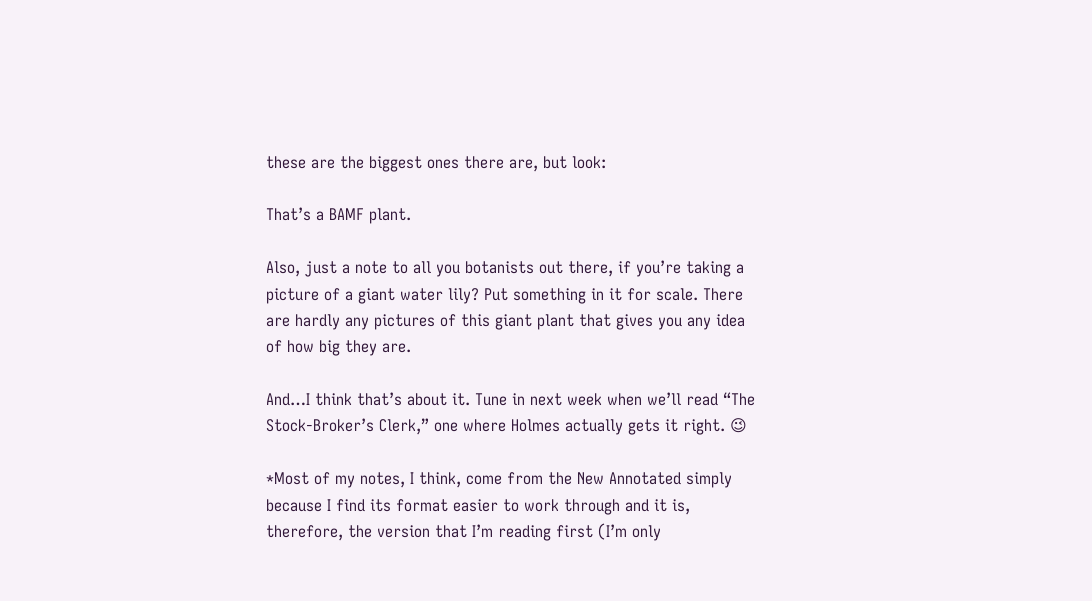these are the biggest ones there are, but look:

That’s a BAMF plant.

Also, just a note to all you botanists out there, if you’re taking a picture of a giant water lily? Put something in it for scale. There are hardly any pictures of this giant plant that gives you any idea of how big they are.

And…I think that’s about it. Tune in next week when we’ll read “The Stock-Broker’s Clerk,” one where Holmes actually gets it right. 😉

*Most of my notes, I think, come from the New Annotated simply because I find its format easier to work through and it is, therefore, the version that I’m reading first (I’m only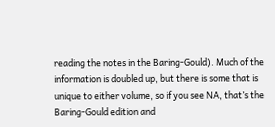reading the notes in the Baring-Gould). Much of the information is doubled up, but there is some that is unique to either volume, so if you see NA, that’s the Baring-Gould edition and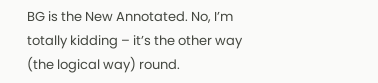BG is the New Annotated. No, I’m totally kidding – it’s the other way (the logical way) round.